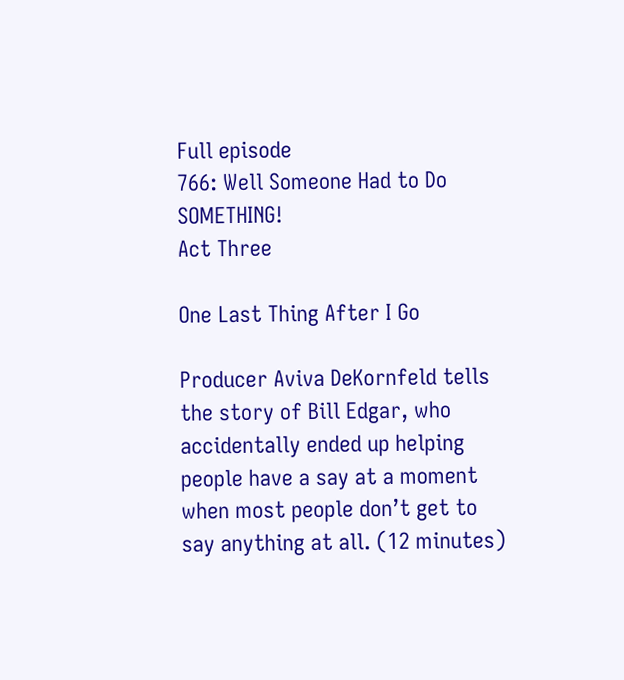Full episode
766: Well Someone Had to Do SOMETHING!
Act Three

One Last Thing After I Go

Producer Aviva DeKornfeld tells the story of Bill Edgar, who accidentally ended up helping people have a say at a moment when most people don’t get to say anything at all. (12 minutes)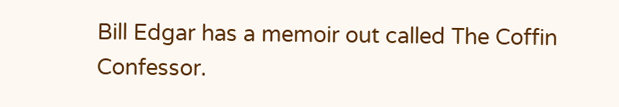Bill Edgar has a memoir out called The Coffin Confessor.